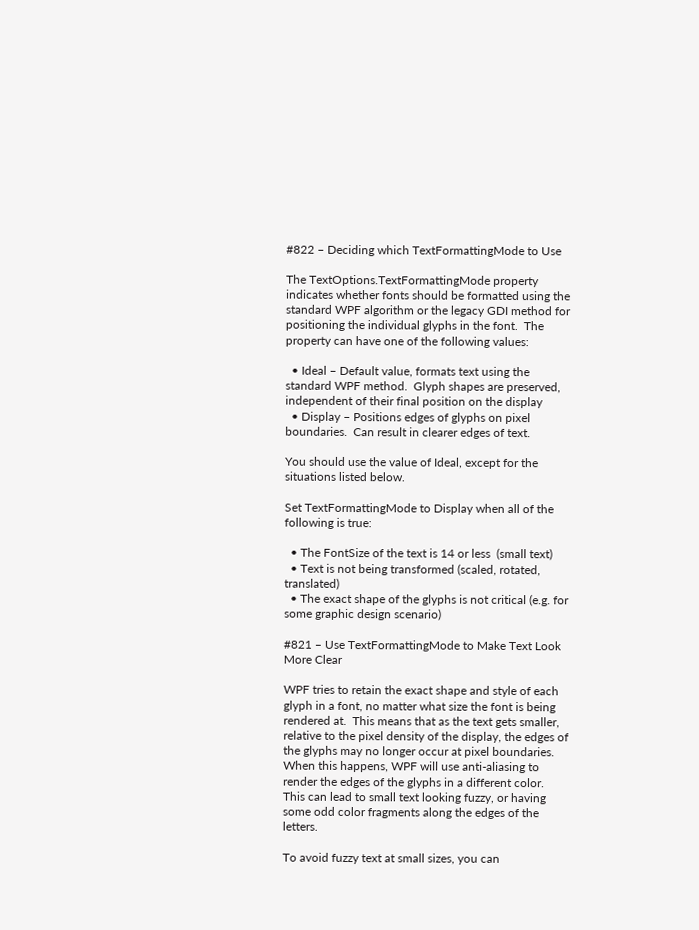#822 – Deciding which TextFormattingMode to Use

The TextOptions.TextFormattingMode property indicates whether fonts should be formatted using the standard WPF algorithm or the legacy GDI method for positioning the individual glyphs in the font.  The property can have one of the following values:

  • Ideal – Default value, formats text using the standard WPF method.  Glyph shapes are preserved, independent of their final position on the display
  • Display – Positions edges of glyphs on pixel boundaries.  Can result in clearer edges of text.

You should use the value of Ideal, except for the situations listed below.

Set TextFormattingMode to Display when all of the following is true:

  • The FontSize of the text is 14 or less  (small text)
  • Text is not being transformed (scaled, rotated, translated)
  • The exact shape of the glyphs is not critical (e.g. for some graphic design scenario)

#821 – Use TextFormattingMode to Make Text Look More Clear

WPF tries to retain the exact shape and style of each glyph in a font, no matter what size the font is being rendered at.  This means that as the text gets smaller, relative to the pixel density of the display, the edges of the glyphs may no longer occur at pixel boundaries.  When this happens, WPF will use anti-aliasing to render the edges of the glyphs in a different color.  This can lead to small text looking fuzzy, or having some odd color fragments along the edges of the letters.

To avoid fuzzy text at small sizes, you can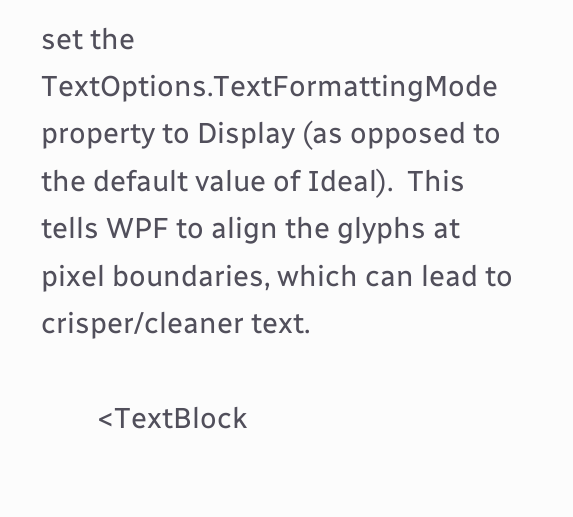set the TextOptions.TextFormattingMode property to Display (as opposed to the default value of Ideal).  This tells WPF to align the glyphs at pixel boundaries, which can lead to crisper/cleaner text.

        <TextBlock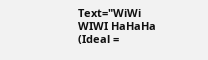Text="WiWi WIWI HaHaHa (Ideal =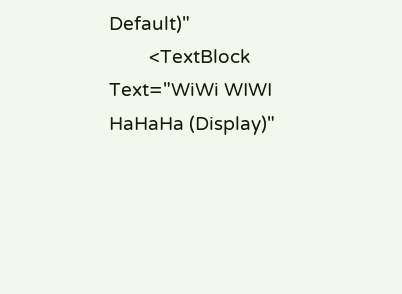Default)"
        <TextBlock Text="WiWi WIWI HaHaHa (Display)"